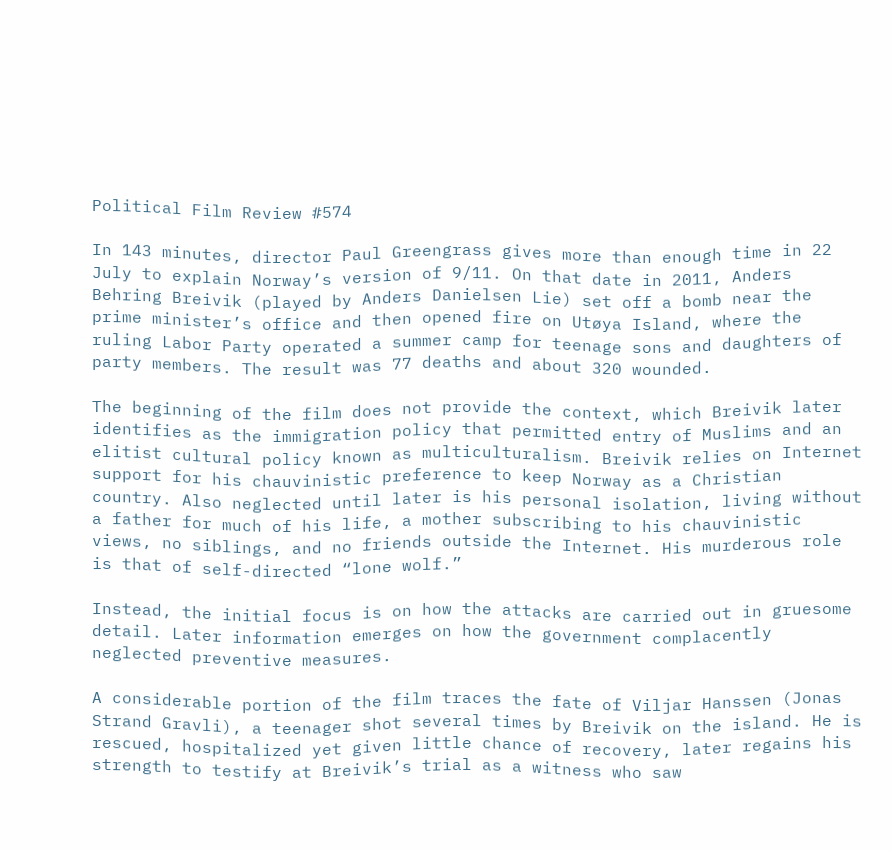Political Film Review #574

In 143 minutes, director Paul Greengrass gives more than enough time in 22 July to explain Norway’s version of 9/11. On that date in 2011, Anders Behring Breivik (played by Anders Danielsen Lie) set off a bomb near the prime minister’s office and then opened fire on Utøya Island, where the ruling Labor Party operated a summer camp for teenage sons and daughters of party members. The result was 77 deaths and about 320 wounded.

The beginning of the film does not provide the context, which Breivik later identifies as the immigration policy that permitted entry of Muslims and an elitist cultural policy known as multiculturalism. Breivik relies on Internet support for his chauvinistic preference to keep Norway as a Christian country. Also neglected until later is his personal isolation, living without a father for much of his life, a mother subscribing to his chauvinistic views, no siblings, and no friends outside the Internet. His murderous role is that of self-directed “lone wolf.”

Instead, the initial focus is on how the attacks are carried out in gruesome detail. Later information emerges on how the government complacently neglected preventive measures.

A considerable portion of the film traces the fate of Viljar Hanssen (Jonas Strand Gravli), a teenager shot several times by Breivik on the island. He is rescued, hospitalized yet given little chance of recovery, later regains his strength to testify at Breivik’s trial as a witness who saw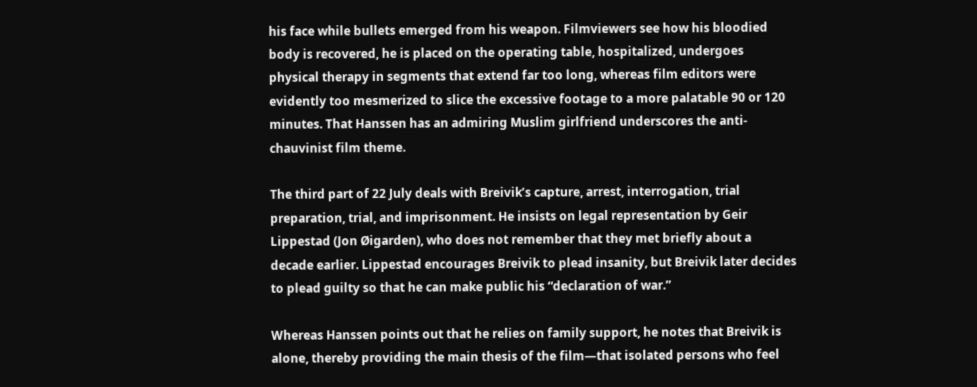his face while bullets emerged from his weapon. Filmviewers see how his bloodied body is recovered, he is placed on the operating table, hospitalized, undergoes physical therapy in segments that extend far too long, whereas film editors were evidently too mesmerized to slice the excessive footage to a more palatable 90 or 120 minutes. That Hanssen has an admiring Muslim girlfriend underscores the anti-chauvinist film theme.

The third part of 22 July deals with Breivik’s capture, arrest, interrogation, trial preparation, trial, and imprisonment. He insists on legal representation by Geir Lippestad (Jon Øigarden), who does not remember that they met briefly about a decade earlier. Lippestad encourages Breivik to plead insanity, but Breivik later decides to plead guilty so that he can make public his “declaration of war.”

Whereas Hanssen points out that he relies on family support, he notes that Breivik is alone, thereby providing the main thesis of the film—that isolated persons who feel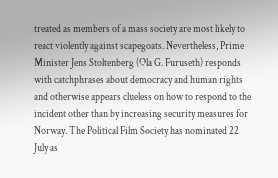treated as members of a mass society are most likely to react violently against scapegoats. Nevertheless, Prime Minister Jens Stoltenberg (Ola G. Furuseth) responds with catchphrases about democracy and human rights and otherwise appears clueless on how to respond to the incident other than by increasing security measures for Norway. The Political Film Society has nominated 22 July as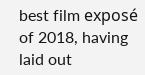best film exposé of 2018, having laid out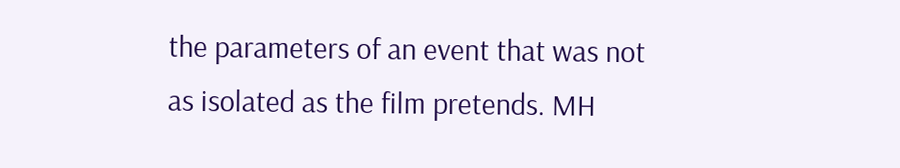the parameters of an event that was not as isolated as the film pretends. MH